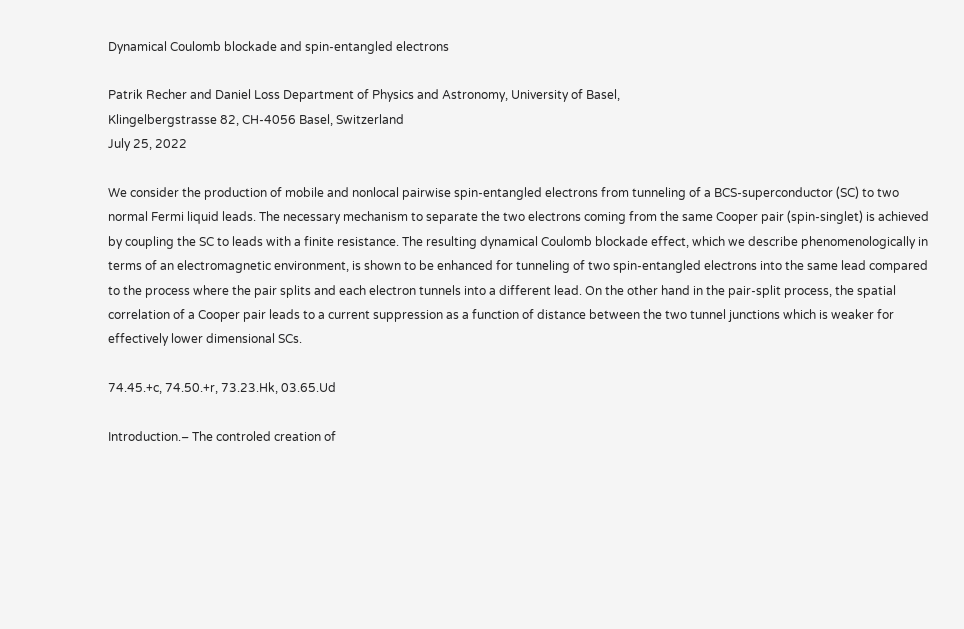Dynamical Coulomb blockade and spin-entangled electrons

Patrik Recher and Daniel Loss Department of Physics and Astronomy, University of Basel,
Klingelbergstrasse 82, CH-4056 Basel, Switzerland
July 25, 2022

We consider the production of mobile and nonlocal pairwise spin-entangled electrons from tunneling of a BCS-superconductor (SC) to two normal Fermi liquid leads. The necessary mechanism to separate the two electrons coming from the same Cooper pair (spin-singlet) is achieved by coupling the SC to leads with a finite resistance. The resulting dynamical Coulomb blockade effect, which we describe phenomenologically in terms of an electromagnetic environment, is shown to be enhanced for tunneling of two spin-entangled electrons into the same lead compared to the process where the pair splits and each electron tunnels into a different lead. On the other hand in the pair-split process, the spatial correlation of a Cooper pair leads to a current suppression as a function of distance between the two tunnel junctions which is weaker for effectively lower dimensional SCs.

74.45.+c, 74.50.+r, 73.23.Hk, 03.65.Ud

Introduction.– The controled creation of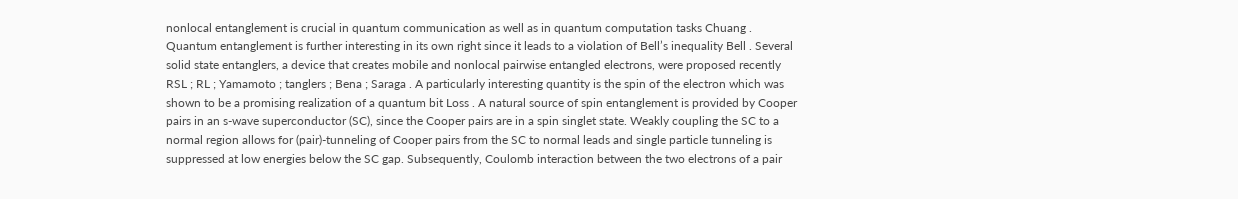nonlocal entanglement is crucial in quantum communication as well as in quantum computation tasks Chuang . Quantum entanglement is further interesting in its own right since it leads to a violation of Bell’s inequality Bell . Several solid state entanglers, a device that creates mobile and nonlocal pairwise entangled electrons, were proposed recently RSL ; RL ; Yamamoto ; tanglers ; Bena ; Saraga . A particularly interesting quantity is the spin of the electron which was shown to be a promising realization of a quantum bit Loss . A natural source of spin entanglement is provided by Cooper pairs in an s-wave superconductor (SC), since the Cooper pairs are in a spin singlet state. Weakly coupling the SC to a normal region allows for (pair)-tunneling of Cooper pairs from the SC to normal leads and single particle tunneling is suppressed at low energies below the SC gap. Subsequently, Coulomb interaction between the two electrons of a pair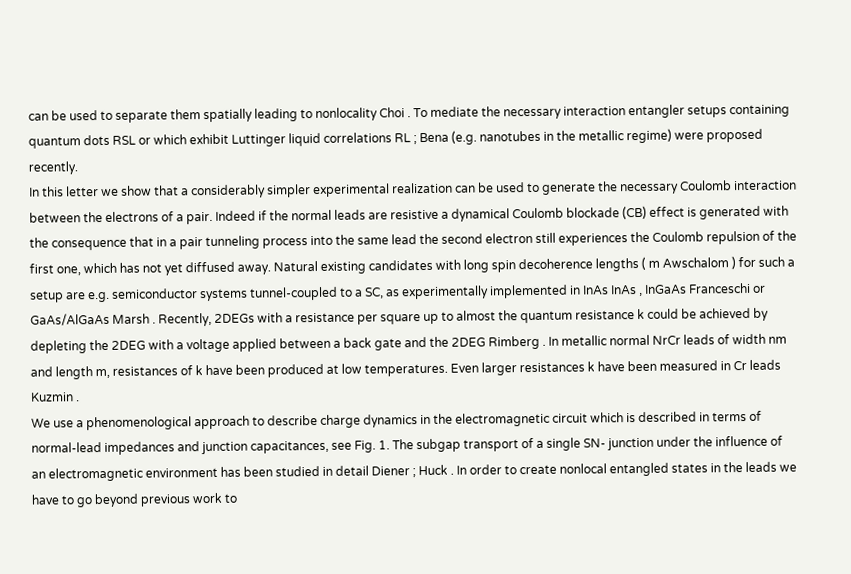can be used to separate them spatially leading to nonlocality Choi . To mediate the necessary interaction entangler setups containing quantum dots RSL or which exhibit Luttinger liquid correlations RL ; Bena (e.g. nanotubes in the metallic regime) were proposed recently.
In this letter we show that a considerably simpler experimental realization can be used to generate the necessary Coulomb interaction between the electrons of a pair. Indeed if the normal leads are resistive a dynamical Coulomb blockade (CB) effect is generated with the consequence that in a pair tunneling process into the same lead the second electron still experiences the Coulomb repulsion of the first one, which has not yet diffused away. Natural existing candidates with long spin decoherence lengths ( m Awschalom ) for such a setup are e.g. semiconductor systems tunnel-coupled to a SC, as experimentally implemented in InAs InAs , InGaAs Franceschi or GaAs/AlGaAs Marsh . Recently, 2DEGs with a resistance per square up to almost the quantum resistance k could be achieved by depleting the 2DEG with a voltage applied between a back gate and the 2DEG Rimberg . In metallic normal NrCr leads of width nm and length m, resistances of k have been produced at low temperatures. Even larger resistances k have been measured in Cr leads Kuzmin .
We use a phenomenological approach to describe charge dynamics in the electromagnetic circuit which is described in terms of normal-lead impedances and junction capacitances, see Fig. 1. The subgap transport of a single SN- junction under the influence of an electromagnetic environment has been studied in detail Diener ; Huck . In order to create nonlocal entangled states in the leads we have to go beyond previous work to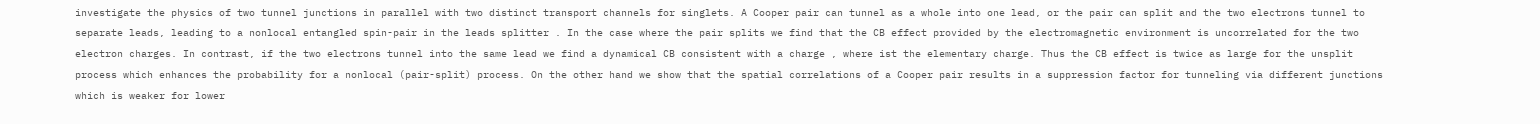investigate the physics of two tunnel junctions in parallel with two distinct transport channels for singlets. A Cooper pair can tunnel as a whole into one lead, or the pair can split and the two electrons tunnel to separate leads, leading to a nonlocal entangled spin-pair in the leads splitter . In the case where the pair splits we find that the CB effect provided by the electromagnetic environment is uncorrelated for the two electron charges. In contrast, if the two electrons tunnel into the same lead we find a dynamical CB consistent with a charge , where ist the elementary charge. Thus the CB effect is twice as large for the unsplit process which enhances the probability for a nonlocal (pair-split) process. On the other hand we show that the spatial correlations of a Cooper pair results in a suppression factor for tunneling via different junctions which is weaker for lower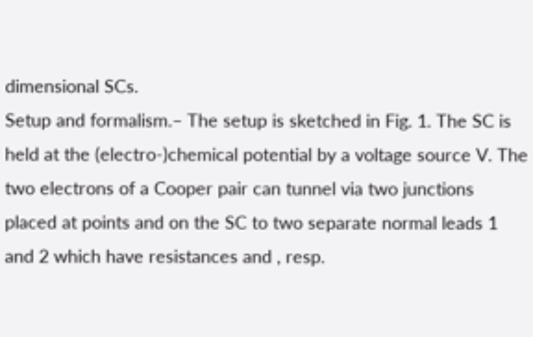dimensional SCs.
Setup and formalism.– The setup is sketched in Fig. 1. The SC is held at the (electro-)chemical potential by a voltage source V. The two electrons of a Cooper pair can tunnel via two junctions placed at points and on the SC to two separate normal leads 1 and 2 which have resistances and , resp.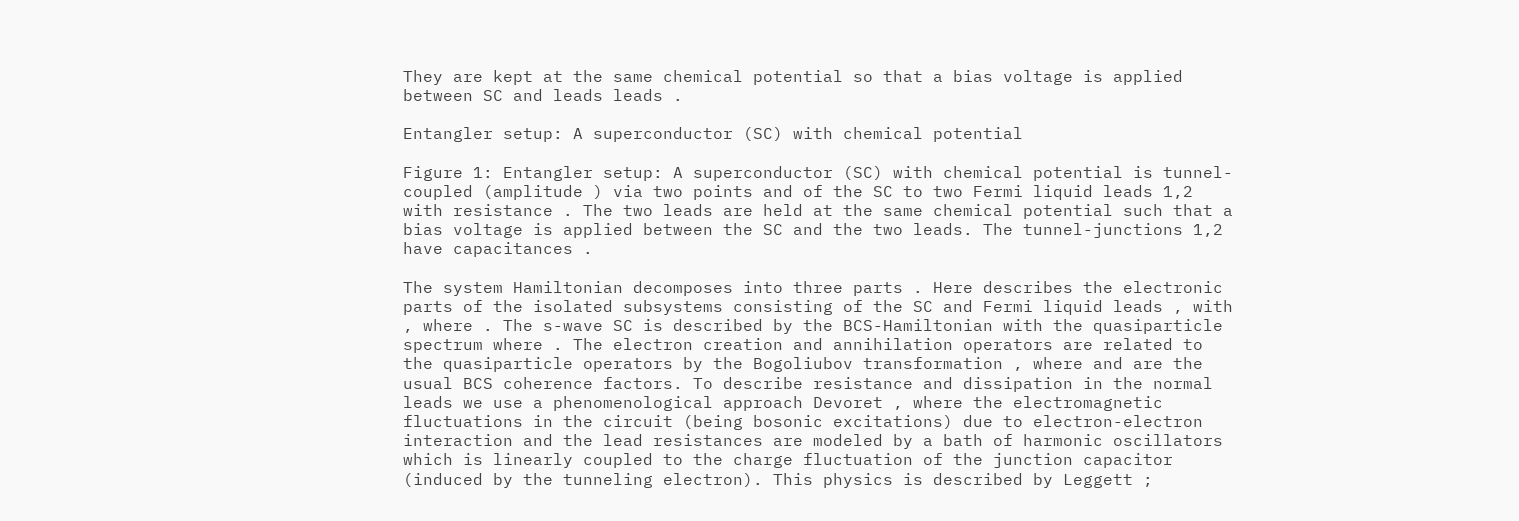They are kept at the same chemical potential so that a bias voltage is applied between SC and leads leads .

Entangler setup: A superconductor (SC) with chemical potential

Figure 1: Entangler setup: A superconductor (SC) with chemical potential is tunnel-coupled (amplitude ) via two points and of the SC to two Fermi liquid leads 1,2 with resistance . The two leads are held at the same chemical potential such that a bias voltage is applied between the SC and the two leads. The tunnel-junctions 1,2 have capacitances .

The system Hamiltonian decomposes into three parts . Here describes the electronic parts of the isolated subsystems consisting of the SC and Fermi liquid leads , with , where . The s-wave SC is described by the BCS-Hamiltonian with the quasiparticle spectrum where . The electron creation and annihilation operators are related to the quasiparticle operators by the Bogoliubov transformation , where and are the usual BCS coherence factors. To describe resistance and dissipation in the normal leads we use a phenomenological approach Devoret , where the electromagnetic fluctuations in the circuit (being bosonic excitations) due to electron-electron interaction and the lead resistances are modeled by a bath of harmonic oscillators which is linearly coupled to the charge fluctuation of the junction capacitor (induced by the tunneling electron). This physics is described by Leggett ;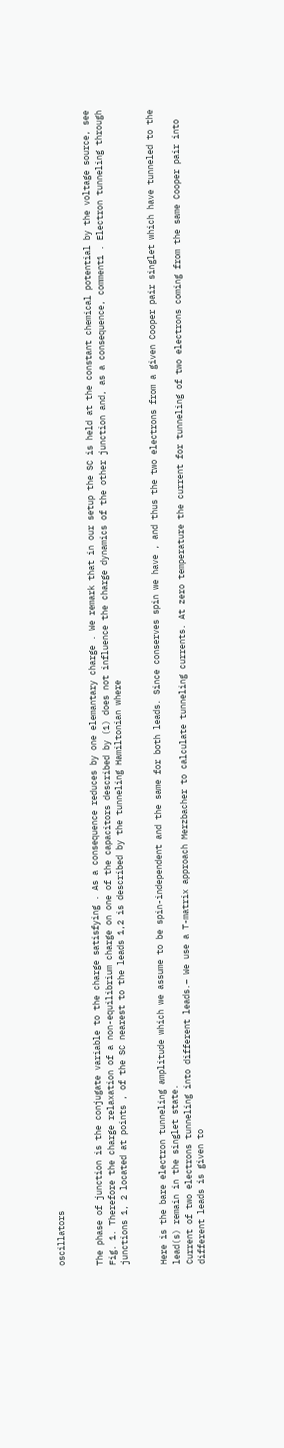oscillators


The phase of junction is the conjugate variable to the charge satisfying . As a consequence reduces by one elemantary charge . We remark that in our setup the SC is held at the constant chemical potential by the voltage source, see Fig. 1. Therefore the charge relaxation of a non-equilibrium charge on one of the capacitors described by (1) does not influence the charge dynamics of the other junction and, as a consequence, comment1 . Electron tunneling through junctions 1, 2 located at points , of the SC nearest to the leads 1,2 is described by the tunneling Hamiltonian where


Here is the bare electron tunneling amplitude which we assume to be spin-independent and the same for both leads. Since conserves spin we have , and thus the two electrons from a given Cooper pair singlet which have tunneled to the lead(s) remain in the singlet state.
Current of two electrons tunneling into different leads.– We use a T-matrix approach Merzbacher to calculate tunneling currents. At zero temperature the current for tunneling of two electrons coming from the same Cooper pair into different leads is given to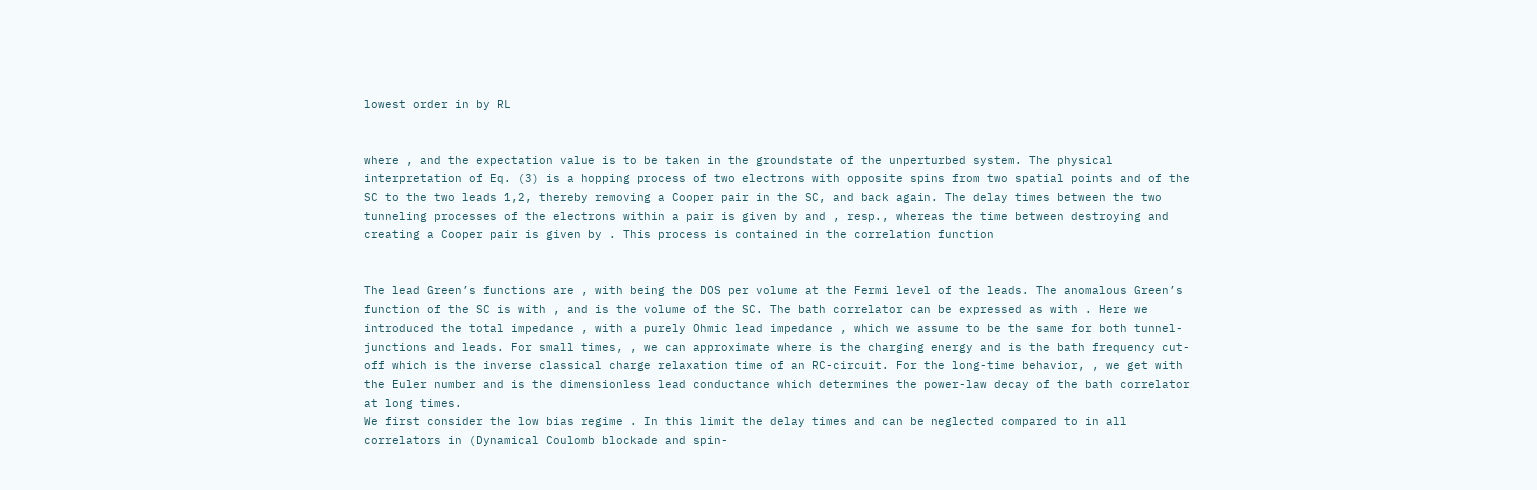lowest order in by RL


where , and the expectation value is to be taken in the groundstate of the unperturbed system. The physical interpretation of Eq. (3) is a hopping process of two electrons with opposite spins from two spatial points and of the SC to the two leads 1,2, thereby removing a Cooper pair in the SC, and back again. The delay times between the two tunneling processes of the electrons within a pair is given by and , resp., whereas the time between destroying and creating a Cooper pair is given by . This process is contained in the correlation function


The lead Green’s functions are , with being the DOS per volume at the Fermi level of the leads. The anomalous Green’s function of the SC is with , and is the volume of the SC. The bath correlator can be expressed as with . Here we introduced the total impedance , with a purely Ohmic lead impedance , which we assume to be the same for both tunnel-junctions and leads. For small times, , we can approximate where is the charging energy and is the bath frequency cut-off which is the inverse classical charge relaxation time of an RC-circuit. For the long-time behavior, , we get with the Euler number and is the dimensionless lead conductance which determines the power-law decay of the bath correlator at long times.
We first consider the low bias regime . In this limit the delay times and can be neglected compared to in all correlators in (Dynamical Coulomb blockade and spin-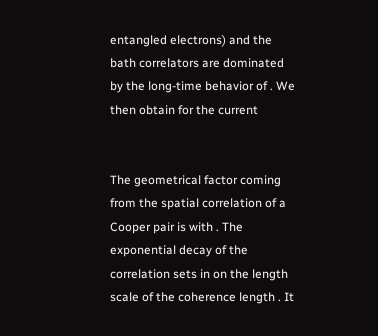entangled electrons) and the bath correlators are dominated by the long-time behavior of . We then obtain for the current


The geometrical factor coming from the spatial correlation of a Cooper pair is with . The exponential decay of the correlation sets in on the length scale of the coherence length . It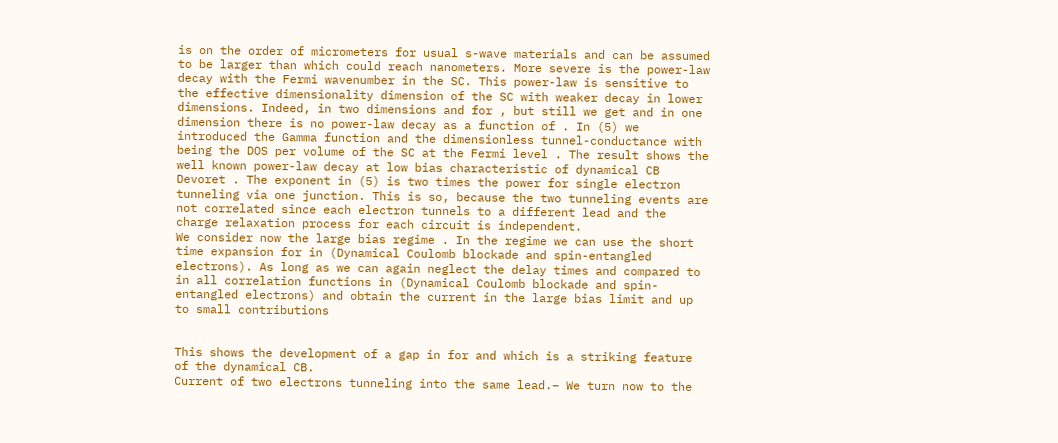is on the order of micrometers for usual s-wave materials and can be assumed to be larger than which could reach nanometers. More severe is the power-law decay with the Fermi wavenumber in the SC. This power-law is sensitive to the effective dimensionality dimension of the SC with weaker decay in lower dimensions. Indeed, in two dimensions and for , but still we get and in one dimension there is no power-law decay as a function of . In (5) we introduced the Gamma function and the dimensionless tunnel-conductance with being the DOS per volume of the SC at the Fermi level . The result shows the well known power-law decay at low bias characteristic of dynamical CB Devoret . The exponent in (5) is two times the power for single electron tunneling via one junction. This is so, because the two tunneling events are not correlated since each electron tunnels to a different lead and the charge relaxation process for each circuit is independent.
We consider now the large bias regime . In the regime we can use the short time expansion for in (Dynamical Coulomb blockade and spin-entangled electrons). As long as we can again neglect the delay times and compared to in all correlation functions in (Dynamical Coulomb blockade and spin-entangled electrons) and obtain the current in the large bias limit and up to small contributions


This shows the development of a gap in for and which is a striking feature of the dynamical CB.
Current of two electrons tunneling into the same lead.– We turn now to the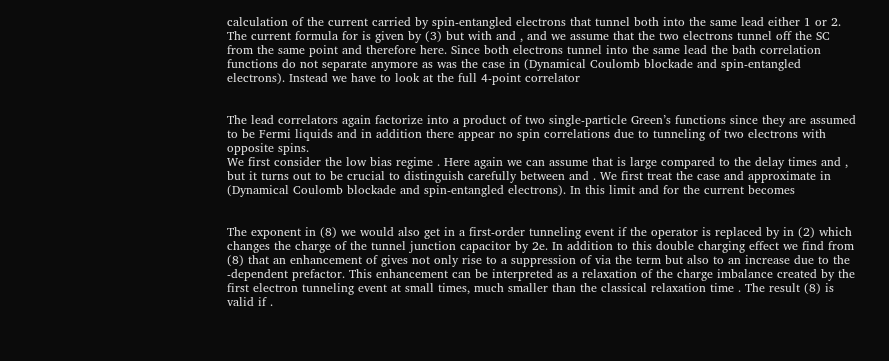calculation of the current carried by spin-entangled electrons that tunnel both into the same lead either 1 or 2. The current formula for is given by (3) but with and , and we assume that the two electrons tunnel off the SC from the same point and therefore here. Since both electrons tunnel into the same lead the bath correlation functions do not separate anymore as was the case in (Dynamical Coulomb blockade and spin-entangled electrons). Instead we have to look at the full 4-point correlator


The lead correlators again factorize into a product of two single-particle Green’s functions since they are assumed to be Fermi liquids and in addition there appear no spin correlations due to tunneling of two electrons with opposite spins.
We first consider the low bias regime . Here again we can assume that is large compared to the delay times and , but it turns out to be crucial to distinguish carefully between and . We first treat the case and approximate in (Dynamical Coulomb blockade and spin-entangled electrons). In this limit and for the current becomes


The exponent in (8) we would also get in a first-order tunneling event if the operator is replaced by in (2) which changes the charge of the tunnel junction capacitor by 2e. In addition to this double charging effect we find from (8) that an enhancement of gives not only rise to a suppression of via the term but also to an increase due to the -dependent prefactor. This enhancement can be interpreted as a relaxation of the charge imbalance created by the first electron tunneling event at small times, much smaller than the classical relaxation time . The result (8) is valid if .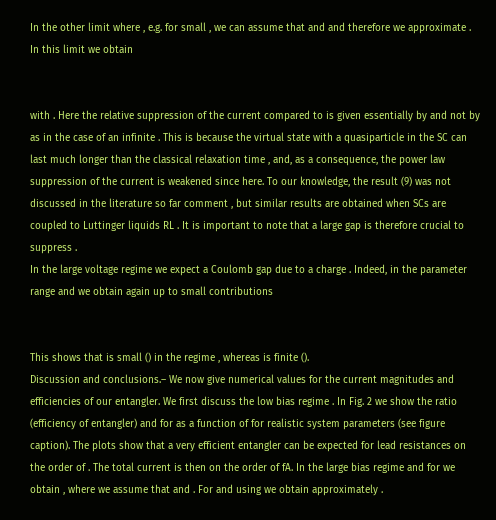In the other limit where , e.g. for small , we can assume that and and therefore we approximate . In this limit we obtain


with . Here the relative suppression of the current compared to is given essentially by and not by as in the case of an infinite . This is because the virtual state with a quasiparticle in the SC can last much longer than the classical relaxation time , and, as a consequence, the power law suppression of the current is weakened since here. To our knowledge, the result (9) was not discussed in the literature so far comment , but similar results are obtained when SCs are coupled to Luttinger liquids RL . It is important to note that a large gap is therefore crucial to suppress .
In the large voltage regime we expect a Coulomb gap due to a charge . Indeed, in the parameter range and we obtain again up to small contributions


This shows that is small () in the regime , whereas is finite ().
Discussion and conclusions.– We now give numerical values for the current magnitudes and efficiencies of our entangler. We first discuss the low bias regime . In Fig. 2 we show the ratio (efficiency of entangler) and for as a function of for realistic system parameters (see figure caption). The plots show that a very efficient entangler can be expected for lead resistances on the order of . The total current is then on the order of fA. In the large bias regime and for we obtain , where we assume that and . For and using we obtain approximately .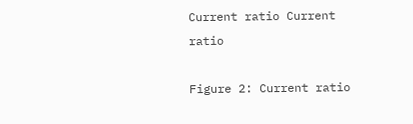Current ratio Current ratio

Figure 2: Current ratio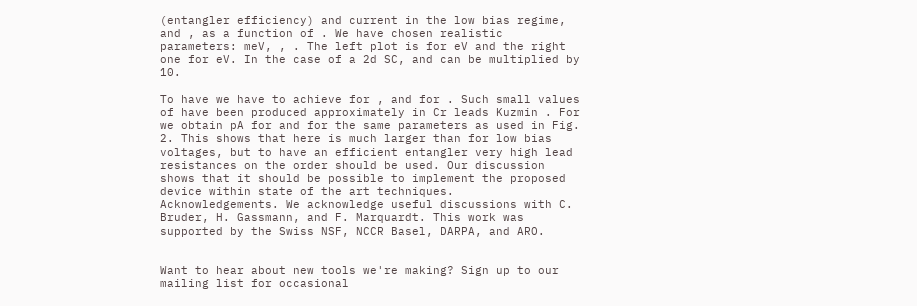(entangler efficiency) and current in the low bias regime, and , as a function of . We have chosen realistic parameters: meV, , . The left plot is for eV and the right one for eV. In the case of a 2d SC, and can be multiplied by 10.

To have we have to achieve for , and for . Such small values of have been produced approximately in Cr leads Kuzmin . For we obtain pA for and for the same parameters as used in Fig. 2. This shows that here is much larger than for low bias voltages, but to have an efficient entangler very high lead resistances on the order should be used. Our discussion shows that it should be possible to implement the proposed device within state of the art techniques.
Acknowledgements. We acknowledge useful discussions with C. Bruder, H. Gassmann, and F. Marquardt. This work was supported by the Swiss NSF, NCCR Basel, DARPA, and ARO.


Want to hear about new tools we're making? Sign up to our mailing list for occasional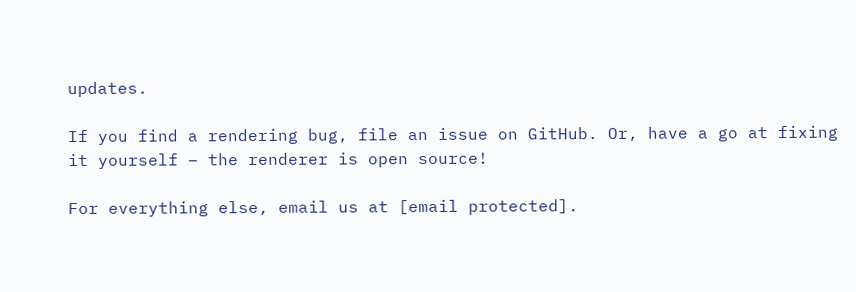updates.

If you find a rendering bug, file an issue on GitHub. Or, have a go at fixing it yourself – the renderer is open source!

For everything else, email us at [email protected].